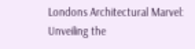Londons Architectural Marvel: Unveiling the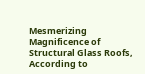Mesmerizing Magnificence of Structural Glass Roofs, According to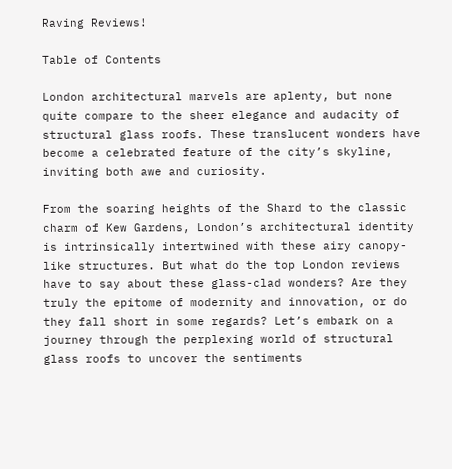Raving Reviews!

Table of Contents

London architectural marvels are aplenty, but none quite compare to the sheer elegance and audacity of structural glass roofs. These translucent wonders have become a celebrated feature of the city’s skyline, inviting both awe and curiosity.

From the soaring heights of the Shard to the classic charm of Kew Gardens, London’s architectural identity is intrinsically intertwined with these airy canopy-like structures. But what do the top London reviews have to say about these glass-clad wonders? Are they truly the epitome of modernity and innovation, or do they fall short in some regards? Let’s embark on a journey through the perplexing world of structural glass roofs to uncover the sentiments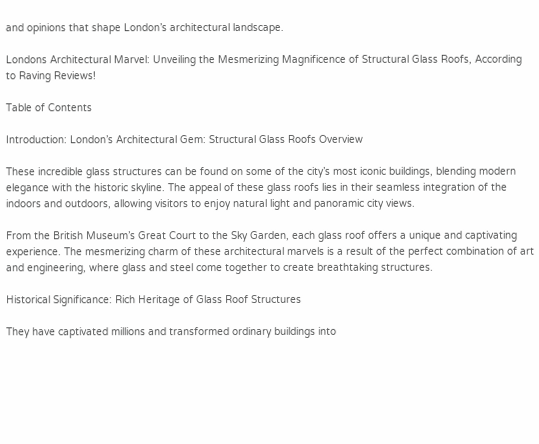and opinions that shape London’s architectural landscape.

Londons Architectural Marvel: Unveiling the Mesmerizing Magnificence of Structural Glass Roofs, According to Raving Reviews!

Table of Contents

Introduction: London’s Architectural Gem: Structural Glass Roofs Overview

These incredible glass structures can be found on some of the city’s most iconic buildings, blending modern elegance with the historic skyline. The appeal of these glass roofs lies in their seamless integration of the indoors and outdoors, allowing visitors to enjoy natural light and panoramic city views.

From the British Museum’s Great Court to the Sky Garden, each glass roof offers a unique and captivating experience. The mesmerizing charm of these architectural marvels is a result of the perfect combination of art and engineering, where glass and steel come together to create breathtaking structures.

Historical Significance: Rich Heritage of Glass Roof Structures

They have captivated millions and transformed ordinary buildings into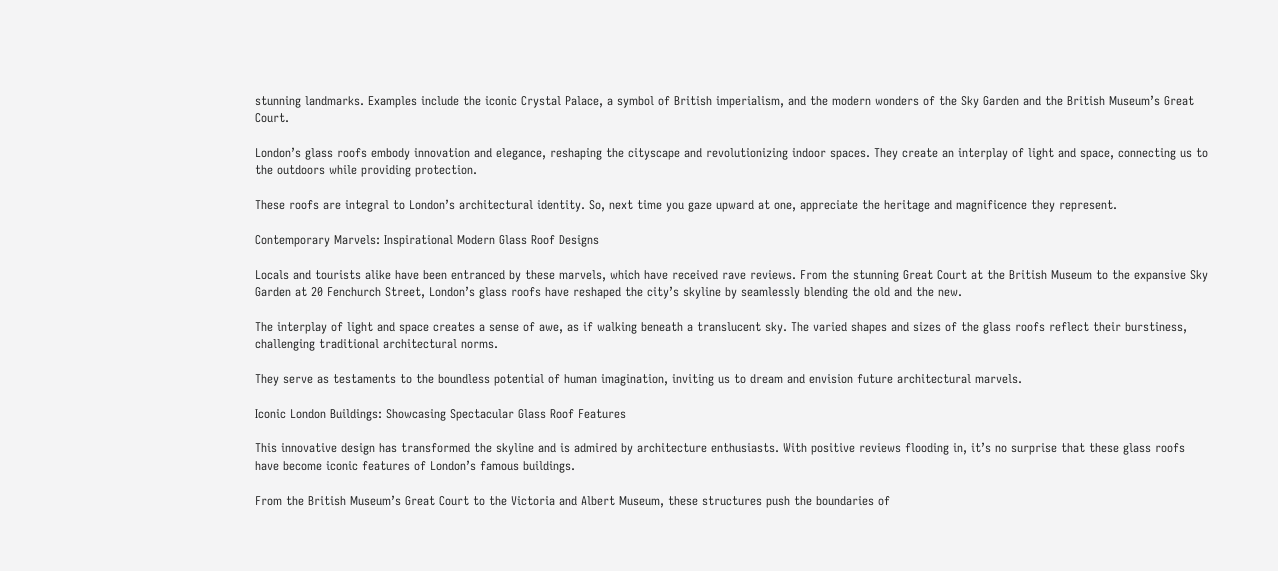stunning landmarks. Examples include the iconic Crystal Palace, a symbol of British imperialism, and the modern wonders of the Sky Garden and the British Museum’s Great Court.

London’s glass roofs embody innovation and elegance, reshaping the cityscape and revolutionizing indoor spaces. They create an interplay of light and space, connecting us to the outdoors while providing protection.

These roofs are integral to London’s architectural identity. So, next time you gaze upward at one, appreciate the heritage and magnificence they represent.

Contemporary Marvels: Inspirational Modern Glass Roof Designs

Locals and tourists alike have been entranced by these marvels, which have received rave reviews. From the stunning Great Court at the British Museum to the expansive Sky Garden at 20 Fenchurch Street, London’s glass roofs have reshaped the city’s skyline by seamlessly blending the old and the new.

The interplay of light and space creates a sense of awe, as if walking beneath a translucent sky. The varied shapes and sizes of the glass roofs reflect their burstiness, challenging traditional architectural norms.

They serve as testaments to the boundless potential of human imagination, inviting us to dream and envision future architectural marvels.

Iconic London Buildings: Showcasing Spectacular Glass Roof Features

This innovative design has transformed the skyline and is admired by architecture enthusiasts. With positive reviews flooding in, it’s no surprise that these glass roofs have become iconic features of London’s famous buildings.

From the British Museum’s Great Court to the Victoria and Albert Museum, these structures push the boundaries of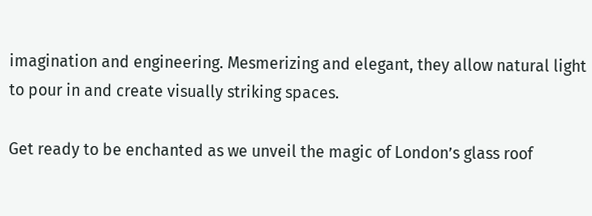imagination and engineering. Mesmerizing and elegant, they allow natural light to pour in and create visually striking spaces.

Get ready to be enchanted as we unveil the magic of London’s glass roof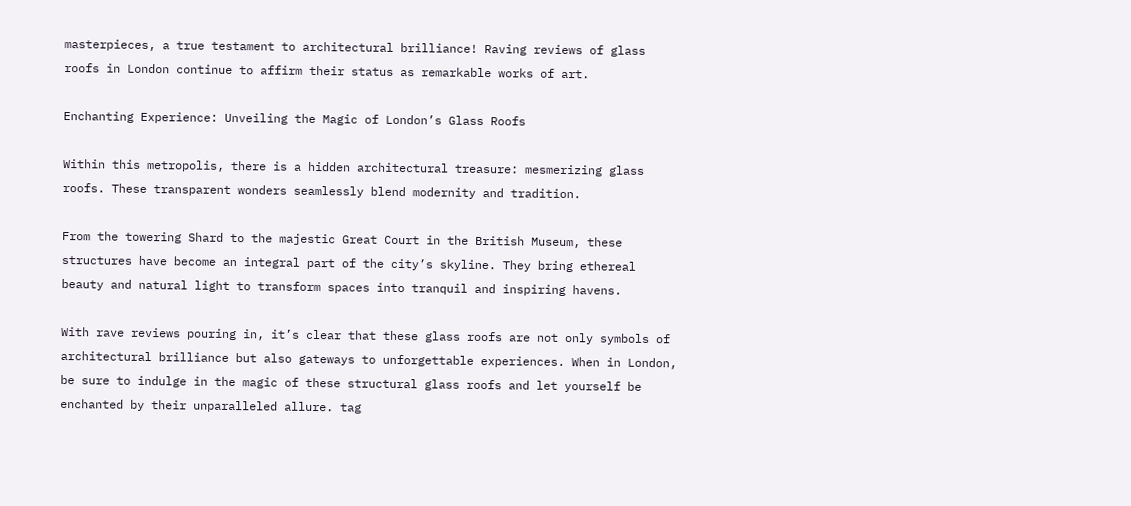masterpieces, a true testament to architectural brilliance! Raving reviews of glass roofs in London continue to affirm their status as remarkable works of art.

Enchanting Experience: Unveiling the Magic of London’s Glass Roofs

Within this metropolis, there is a hidden architectural treasure: mesmerizing glass roofs. These transparent wonders seamlessly blend modernity and tradition.

From the towering Shard to the majestic Great Court in the British Museum, these structures have become an integral part of the city’s skyline. They bring ethereal beauty and natural light to transform spaces into tranquil and inspiring havens.

With rave reviews pouring in, it’s clear that these glass roofs are not only symbols of architectural brilliance but also gateways to unforgettable experiences. When in London, be sure to indulge in the magic of these structural glass roofs and let yourself be enchanted by their unparalleled allure. tag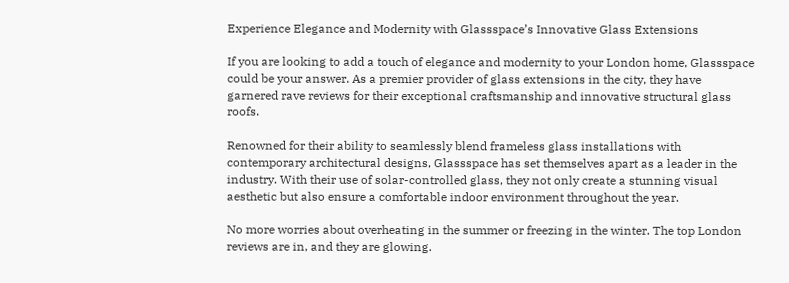Experience Elegance and Modernity with Glassspace’s Innovative Glass Extensions

If you are looking to add a touch of elegance and modernity to your London home, Glassspace could be your answer. As a premier provider of glass extensions in the city, they have garnered rave reviews for their exceptional craftsmanship and innovative structural glass roofs.

Renowned for their ability to seamlessly blend frameless glass installations with contemporary architectural designs, Glassspace has set themselves apart as a leader in the industry. With their use of solar-controlled glass, they not only create a stunning visual aesthetic but also ensure a comfortable indoor environment throughout the year.

No more worries about overheating in the summer or freezing in the winter. The top London reviews are in, and they are glowing.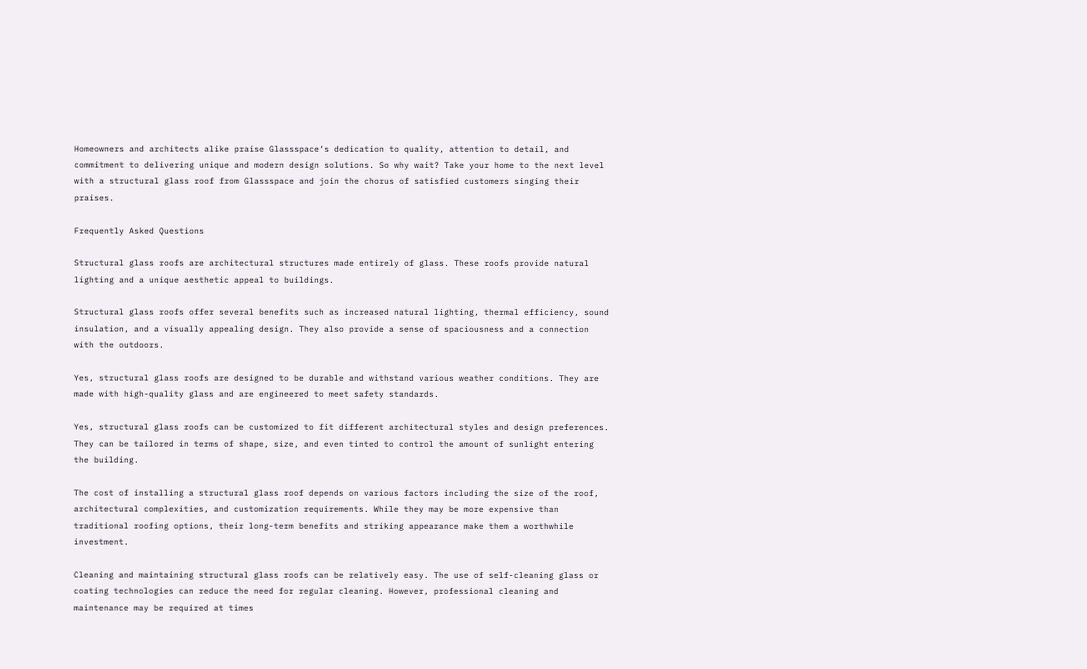Homeowners and architects alike praise Glassspace‘s dedication to quality, attention to detail, and commitment to delivering unique and modern design solutions. So why wait? Take your home to the next level with a structural glass roof from Glassspace and join the chorus of satisfied customers singing their praises.

Frequently Asked Questions

Structural glass roofs are architectural structures made entirely of glass. These roofs provide natural lighting and a unique aesthetic appeal to buildings.

Structural glass roofs offer several benefits such as increased natural lighting, thermal efficiency, sound insulation, and a visually appealing design. They also provide a sense of spaciousness and a connection with the outdoors.

Yes, structural glass roofs are designed to be durable and withstand various weather conditions. They are made with high-quality glass and are engineered to meet safety standards.

Yes, structural glass roofs can be customized to fit different architectural styles and design preferences. They can be tailored in terms of shape, size, and even tinted to control the amount of sunlight entering the building.

The cost of installing a structural glass roof depends on various factors including the size of the roof, architectural complexities, and customization requirements. While they may be more expensive than traditional roofing options, their long-term benefits and striking appearance make them a worthwhile investment.

Cleaning and maintaining structural glass roofs can be relatively easy. The use of self-cleaning glass or coating technologies can reduce the need for regular cleaning. However, professional cleaning and maintenance may be required at times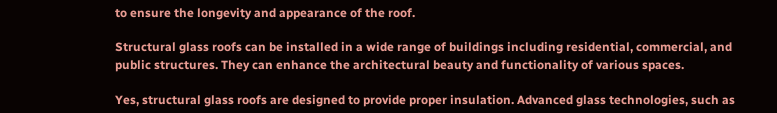to ensure the longevity and appearance of the roof.

Structural glass roofs can be installed in a wide range of buildings including residential, commercial, and public structures. They can enhance the architectural beauty and functionality of various spaces.

Yes, structural glass roofs are designed to provide proper insulation. Advanced glass technologies, such as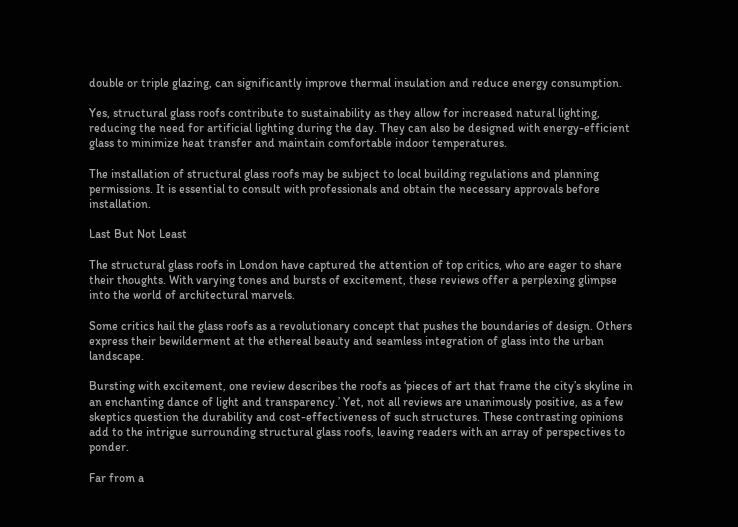double or triple glazing, can significantly improve thermal insulation and reduce energy consumption.

Yes, structural glass roofs contribute to sustainability as they allow for increased natural lighting, reducing the need for artificial lighting during the day. They can also be designed with energy-efficient glass to minimize heat transfer and maintain comfortable indoor temperatures.

The installation of structural glass roofs may be subject to local building regulations and planning permissions. It is essential to consult with professionals and obtain the necessary approvals before installation.

Last But Not Least

The structural glass roofs in London have captured the attention of top critics, who are eager to share their thoughts. With varying tones and bursts of excitement, these reviews offer a perplexing glimpse into the world of architectural marvels.

Some critics hail the glass roofs as a revolutionary concept that pushes the boundaries of design. Others express their bewilderment at the ethereal beauty and seamless integration of glass into the urban landscape.

Bursting with excitement, one review describes the roofs as ‘pieces of art that frame the city’s skyline in an enchanting dance of light and transparency.’ Yet, not all reviews are unanimously positive, as a few skeptics question the durability and cost-effectiveness of such structures. These contrasting opinions add to the intrigue surrounding structural glass roofs, leaving readers with an array of perspectives to ponder.

Far from a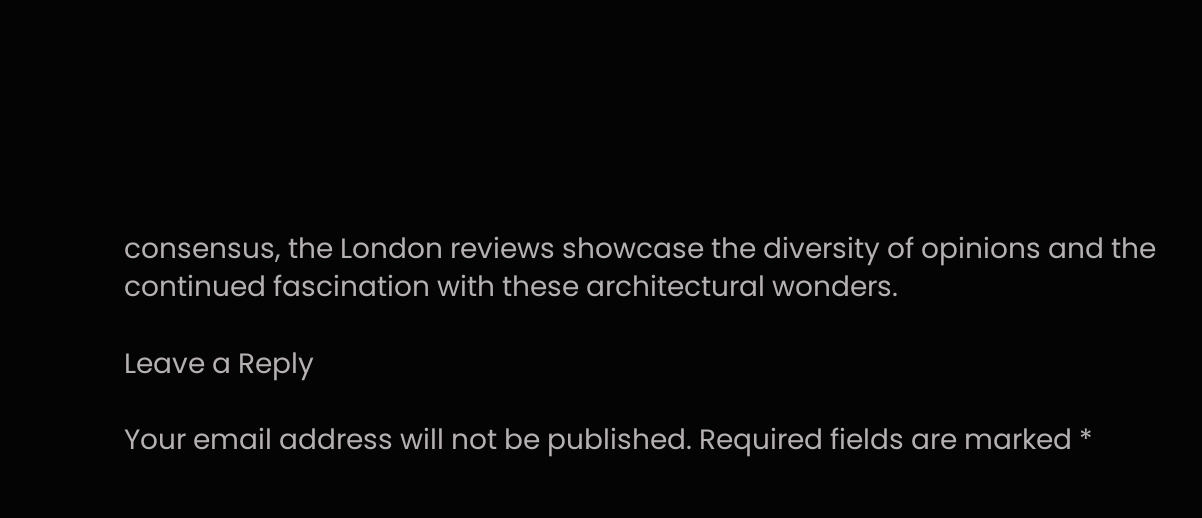consensus, the London reviews showcase the diversity of opinions and the continued fascination with these architectural wonders.

Leave a Reply

Your email address will not be published. Required fields are marked *